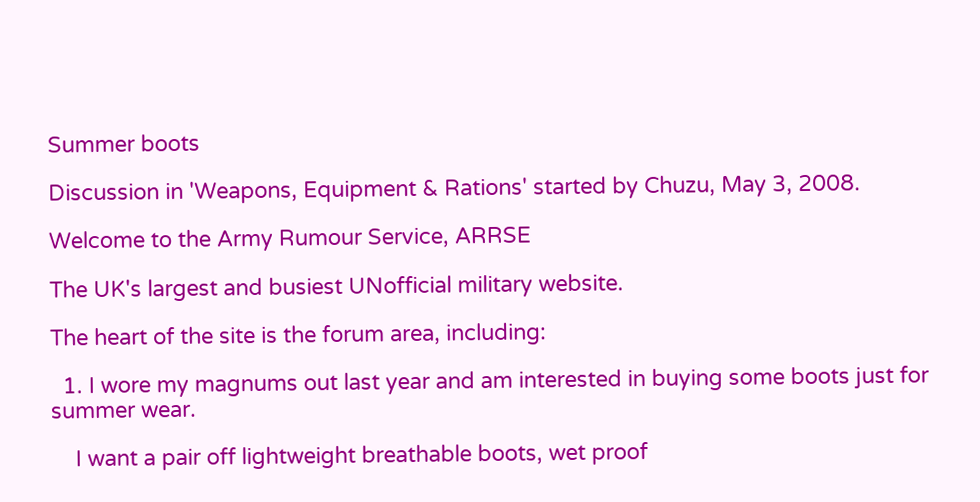Summer boots

Discussion in 'Weapons, Equipment & Rations' started by Chuzu, May 3, 2008.

Welcome to the Army Rumour Service, ARRSE

The UK's largest and busiest UNofficial military website.

The heart of the site is the forum area, including:

  1. I wore my magnums out last year and am interested in buying some boots just for summer wear.

    I want a pair off lightweight breathable boots, wet proof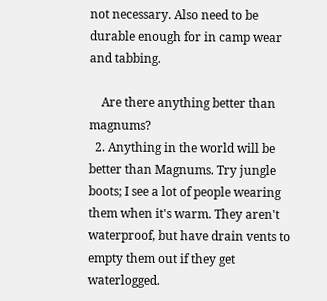not necessary. Also need to be durable enough for in camp wear and tabbing.

    Are there anything better than magnums?
  2. Anything in the world will be better than Magnums. Try jungle boots; I see a lot of people wearing them when it's warm. They aren't waterproof, but have drain vents to empty them out if they get waterlogged.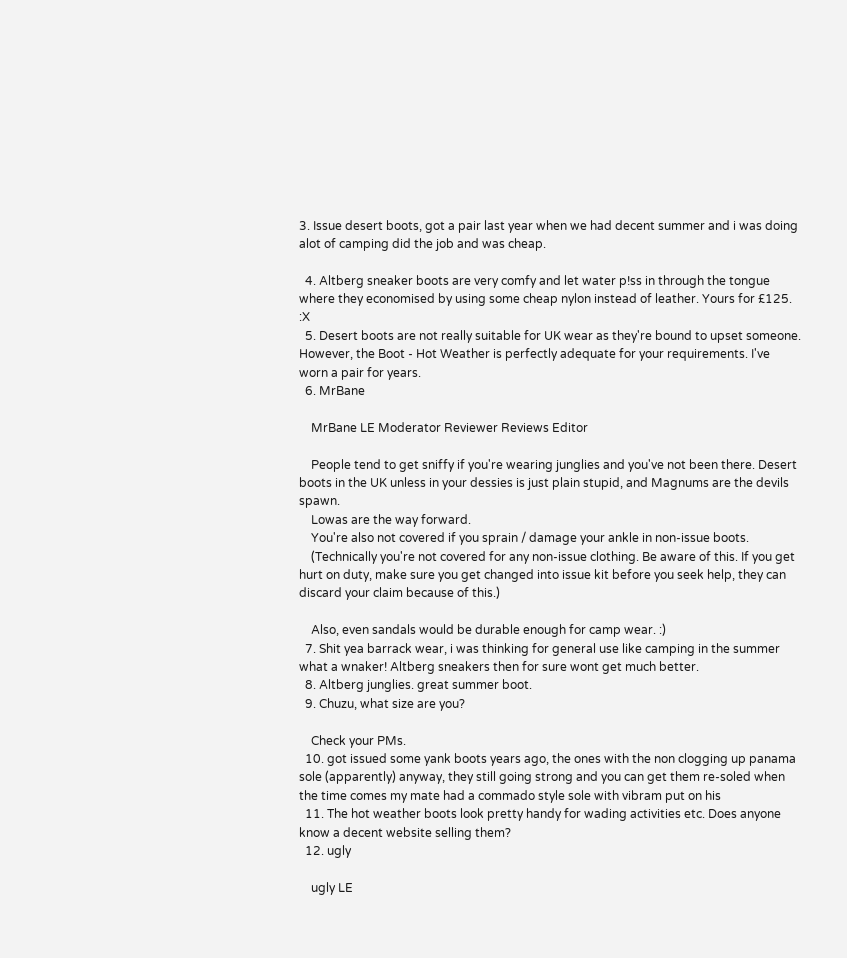3. Issue desert boots, got a pair last year when we had decent summer and i was doing alot of camping did the job and was cheap.

  4. Altberg sneaker boots are very comfy and let water p!ss in through the tongue where they economised by using some cheap nylon instead of leather. Yours for £125. :X
  5. Desert boots are not really suitable for UK wear as they're bound to upset someone. However, the Boot - Hot Weather is perfectly adequate for your requirements. I've worn a pair for years.
  6. MrBane

    MrBane LE Moderator Reviewer Reviews Editor

    People tend to get sniffy if you're wearing junglies and you've not been there. Desert boots in the UK unless in your dessies is just plain stupid, and Magnums are the devils spawn.
    Lowas are the way forward.
    You're also not covered if you sprain / damage your ankle in non-issue boots.
    (Technically you're not covered for any non-issue clothing. Be aware of this. If you get hurt on duty, make sure you get changed into issue kit before you seek help, they can discard your claim because of this.)

    Also, even sandals would be durable enough for camp wear. :)
  7. Shit yea barrack wear, i was thinking for general use like camping in the summer what a wnaker! Altberg sneakers then for sure wont get much better.
  8. Altberg junglies. great summer boot.
  9. Chuzu, what size are you?

    Check your PMs.
  10. got issued some yank boots years ago, the ones with the non clogging up panama sole (apparently) anyway, they still going strong and you can get them re-soled when the time comes my mate had a commado style sole with vibram put on his
  11. The hot weather boots look pretty handy for wading activities etc. Does anyone know a decent website selling them?
  12. ugly

    ugly LE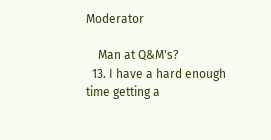Moderator

    Man at Q&M's?
  13. I have a hard enough time getting a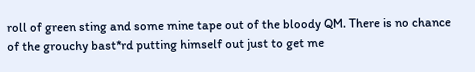roll of green sting and some mine tape out of the bloody QM. There is no chance of the grouchy bast*rd putting himself out just to get me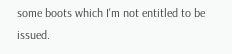some boots which I'm not entitled to be issued.